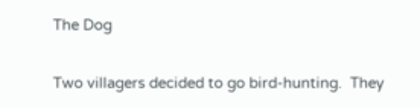The Dog

Two villagers decided to go bird-hunting.  They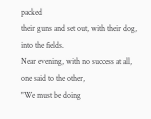packed
their guns and set out, with their dog, into the fields.
Near evening, with no success at all, one said to the other,
"We must be doing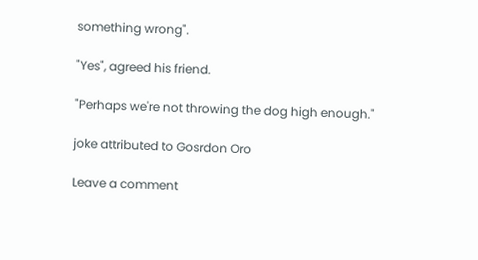something wrong".

"Yes", agreed his friend.

"Perhaps we're not throwing the dog high enough."

joke attributed to Gosrdon Oro

Leave a comment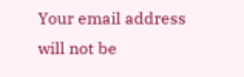Your email address will not be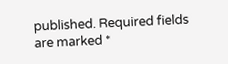published. Required fields are marked *